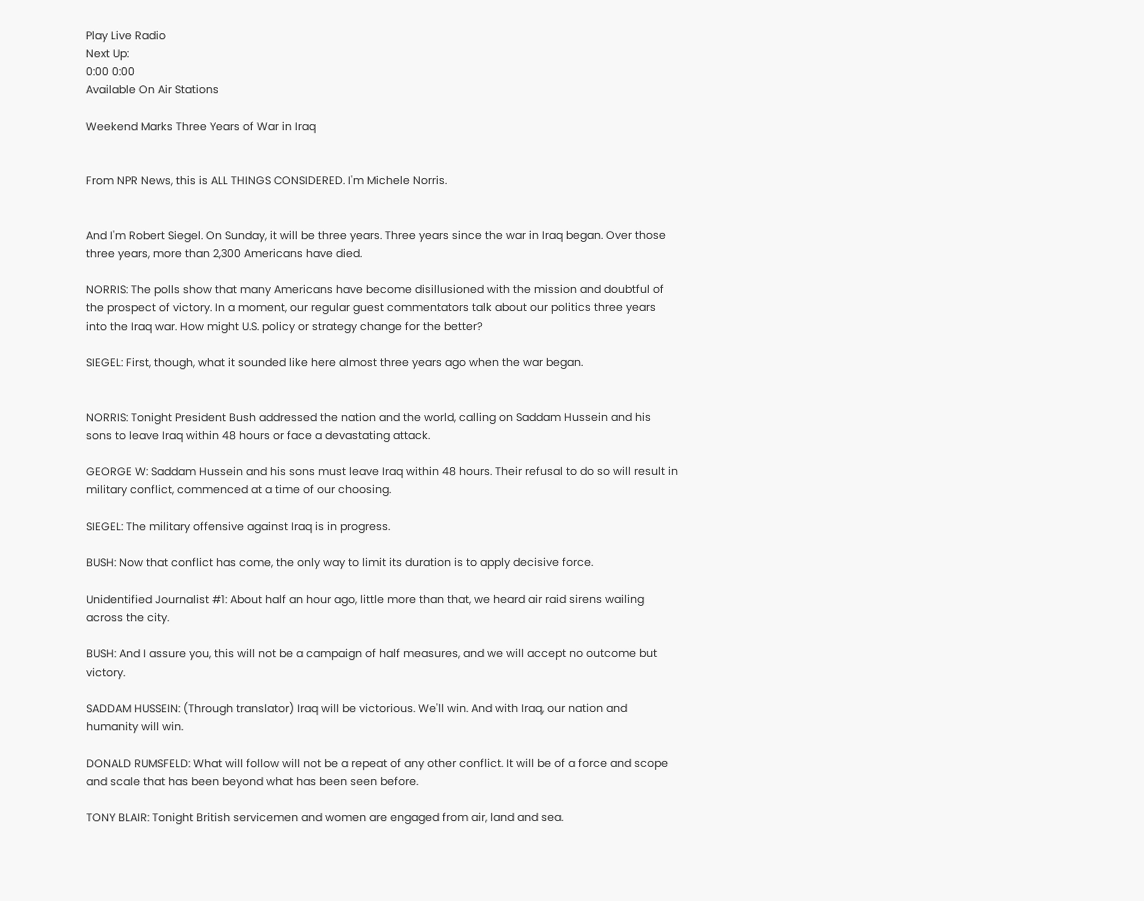Play Live Radio
Next Up:
0:00 0:00
Available On Air Stations

Weekend Marks Three Years of War in Iraq


From NPR News, this is ALL THINGS CONSIDERED. I'm Michele Norris.


And I'm Robert Siegel. On Sunday, it will be three years. Three years since the war in Iraq began. Over those three years, more than 2,300 Americans have died.

NORRIS: The polls show that many Americans have become disillusioned with the mission and doubtful of the prospect of victory. In a moment, our regular guest commentators talk about our politics three years into the Iraq war. How might U.S. policy or strategy change for the better?

SIEGEL: First, though, what it sounded like here almost three years ago when the war began.


NORRIS: Tonight President Bush addressed the nation and the world, calling on Saddam Hussein and his sons to leave Iraq within 48 hours or face a devastating attack.

GEORGE W: Saddam Hussein and his sons must leave Iraq within 48 hours. Their refusal to do so will result in military conflict, commenced at a time of our choosing.

SIEGEL: The military offensive against Iraq is in progress.

BUSH: Now that conflict has come, the only way to limit its duration is to apply decisive force.

Unidentified Journalist #1: About half an hour ago, little more than that, we heard air raid sirens wailing across the city.

BUSH: And I assure you, this will not be a campaign of half measures, and we will accept no outcome but victory.

SADDAM HUSSEIN: (Through translator) Iraq will be victorious. We'll win. And with Iraq, our nation and humanity will win.

DONALD RUMSFELD: What will follow will not be a repeat of any other conflict. It will be of a force and scope and scale that has been beyond what has been seen before.

TONY BLAIR: Tonight British servicemen and women are engaged from air, land and sea.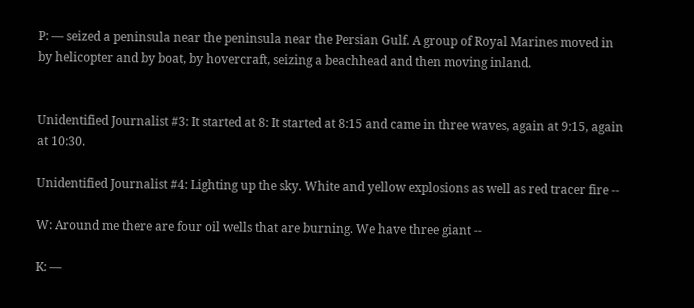P: — seized a peninsula near the peninsula near the Persian Gulf. A group of Royal Marines moved in by helicopter and by boat, by hovercraft, seizing a beachhead and then moving inland.


Unidentified Journalist #3: It started at 8: It started at 8:15 and came in three waves, again at 9:15, again at 10:30.

Unidentified Journalist #4: Lighting up the sky. White and yellow explosions as well as red tracer fire --

W: Around me there are four oil wells that are burning. We have three giant --

K: —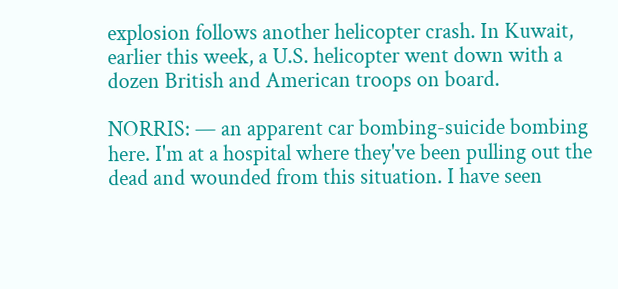explosion follows another helicopter crash. In Kuwait, earlier this week, a U.S. helicopter went down with a dozen British and American troops on board.

NORRIS: — an apparent car bombing-suicide bombing here. I'm at a hospital where they've been pulling out the dead and wounded from this situation. I have seen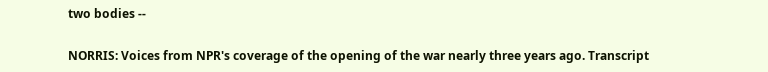two bodies --

NORRIS: Voices from NPR's coverage of the opening of the war nearly three years ago. Transcript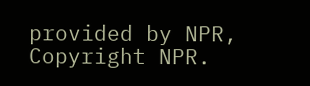provided by NPR, Copyright NPR.